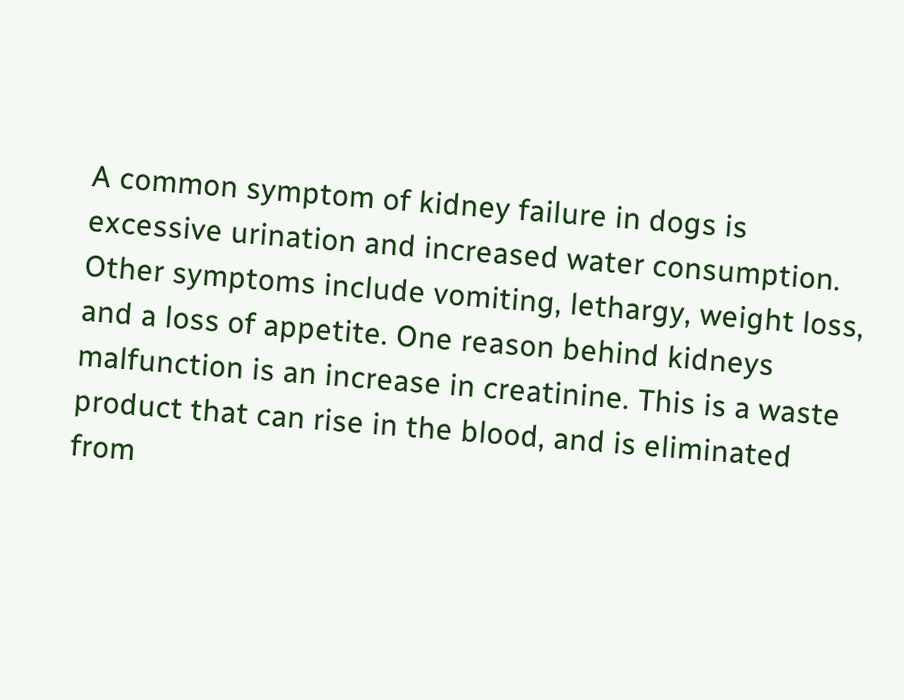A common symptom of kidney failure in dogs is excessive urination and increased water consumption. Other symptoms include vomiting, lethargy, weight loss, and a loss of appetite. One reason behind kidneys malfunction is an increase in creatinine. This is a waste product that can rise in the blood, and is eliminated from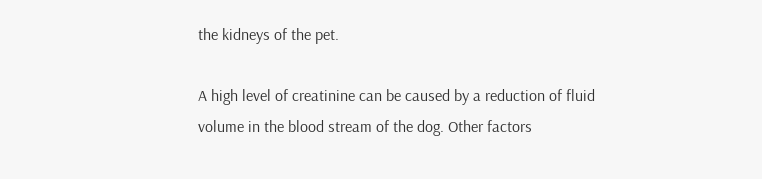the kidneys of the pet.

A high level of creatinine can be caused by a reduction of fluid volume in the blood stream of the dog. Other factors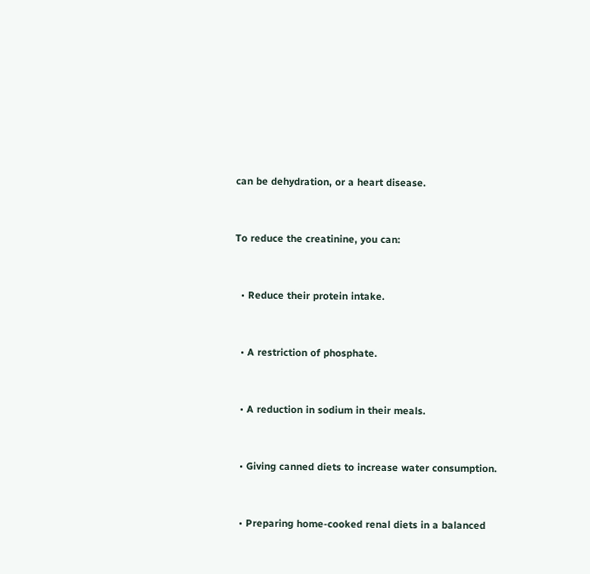can be dehydration, or a heart disease.


To reduce the creatinine, you can:


  • Reduce their protein intake.


  • A restriction of phosphate.


  • A reduction in sodium in their meals.


  • Giving canned diets to increase water consumption.


  • Preparing home-cooked renal diets in a balanced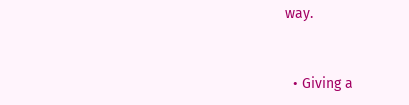way.


  • Giving a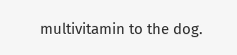multivitamin to the dog.